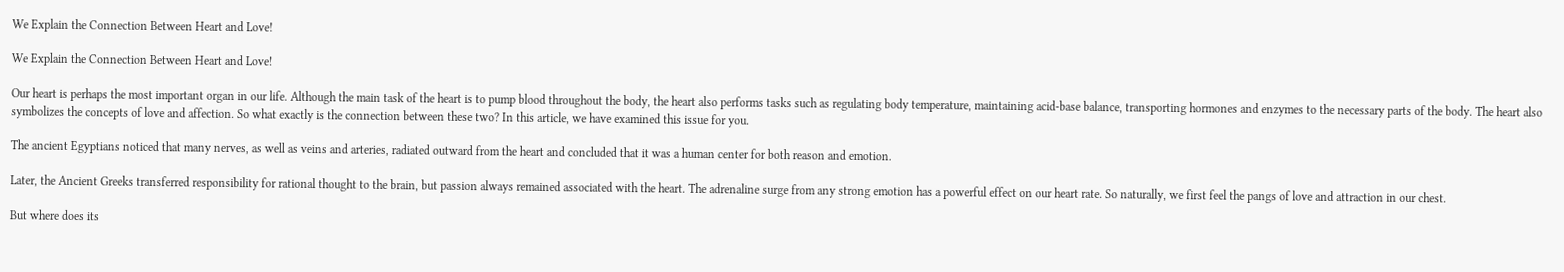We Explain the Connection Between Heart and Love!

We Explain the Connection Between Heart and Love!

Our heart is perhaps the most important organ in our life. Although the main task of the heart is to pump blood throughout the body, the heart also performs tasks such as regulating body temperature, maintaining acid-base balance, transporting hormones and enzymes to the necessary parts of the body. The heart also symbolizes the concepts of love and affection. So what exactly is the connection between these two? In this article, we have examined this issue for you.

The ancient Egyptians noticed that many nerves, as well as veins and arteries, radiated outward from the heart and concluded that it was a human center for both reason and emotion.

Later, the Ancient Greeks transferred responsibility for rational thought to the brain, but passion always remained associated with the heart. The adrenaline surge from any strong emotion has a powerful effect on our heart rate. So naturally, we first feel the pangs of love and attraction in our chest.

But where does its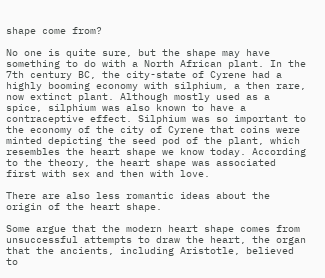shape come from?

No one is quite sure, but the shape may have something to do with a North African plant. In the 7th century BC, the city-state of Cyrene had a highly booming economy with silphium, a then rare, now extinct plant. Although mostly used as a spice, silphium was also known to have a contraceptive effect. Silphium was so important to the economy of the city of Cyrene that coins were minted depicting the seed pod of the plant, which resembles the heart shape we know today. According to the theory, the heart shape was associated first with sex and then with love.

There are also less romantic ideas about the origin of the heart shape.

Some argue that the modern heart shape comes from unsuccessful attempts to draw the heart, the organ that the ancients, including Aristotle, believed to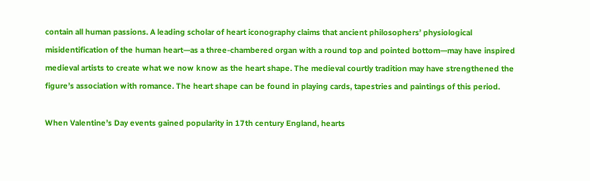contain all human passions. A leading scholar of heart iconography claims that ancient philosophers’ physiological misidentification of the human heart—as a three-chambered organ with a round top and pointed bottom—may have inspired medieval artists to create what we now know as the heart shape. The medieval courtly tradition may have strengthened the figure’s association with romance. The heart shape can be found in playing cards, tapestries and paintings of this period.

When Valentine’s Day events gained popularity in 17th century England, hearts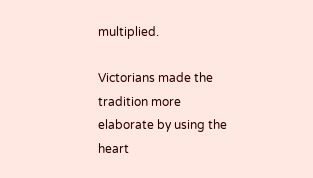multiplied.

Victorians made the tradition more elaborate by using the heart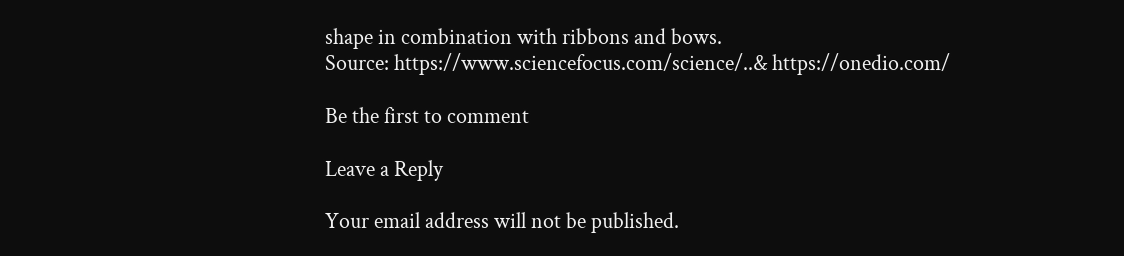shape in combination with ribbons and bows.
Source: https://www.sciencefocus.com/science/..& https://onedio.com/

Be the first to comment

Leave a Reply

Your email address will not be published.